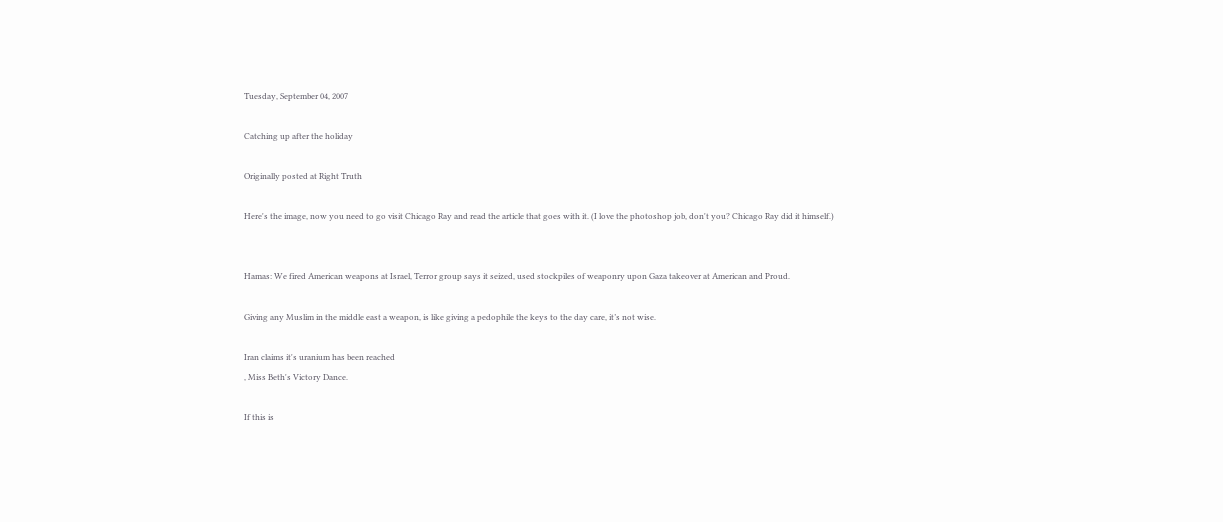Tuesday, September 04, 2007

Catching up after the holiday

Originally posted at Right Truth

Here's the image, now you need to go visit Chicago Ray and read the article that goes with it. (I love the photoshop job, don't you? Chicago Ray did it himself.)


Hamas: We fired American weapons at Israel, Terror group says it seized, used stockpiles of weaponry upon Gaza takeover at American and Proud.

Giving any Muslim in the middle east a weapon, is like giving a pedophile the keys to the day care, it’s not wise.

Iran claims it's uranium has been reached
, Miss Beth's Victory Dance.

If this is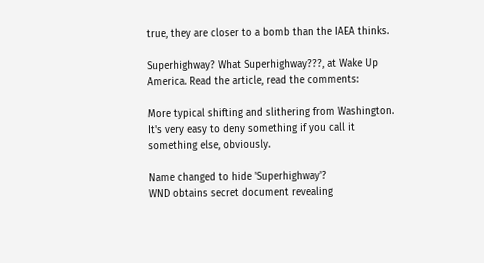true, they are closer to a bomb than the IAEA thinks.

Superhighway? What Superhighway???, at Wake Up America. Read the article, read the comments:

More typical shifting and slithering from Washington. It's very easy to deny something if you call it something else, obviously.

Name changed to hide 'Superhighway'?
WND obtains secret document revealing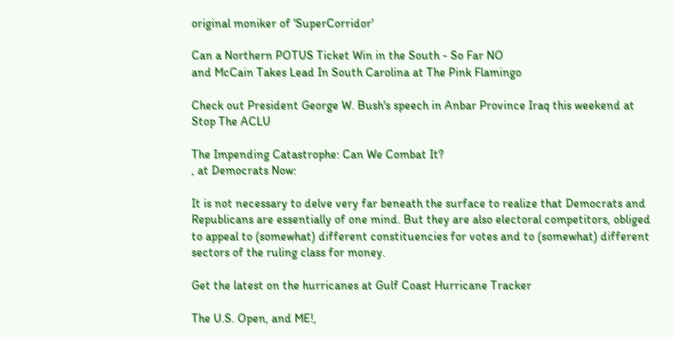original moniker of 'SuperCorridor'

Can a Northern POTUS Ticket Win in the South - So Far NO
and McCain Takes Lead In South Carolina at The Pink Flamingo

Check out President George W. Bush's speech in Anbar Province Iraq this weekend at
Stop The ACLU

The Impending Catastrophe: Can We Combat It?
, at Democrats Now:

It is not necessary to delve very far beneath the surface to realize that Democrats and Republicans are essentially of one mind. But they are also electoral competitors, obliged to appeal to (somewhat) different constituencies for votes and to (somewhat) different sectors of the ruling class for money.

Get the latest on the hurricanes at Gulf Coast Hurricane Tracker

The U.S. Open, and ME!,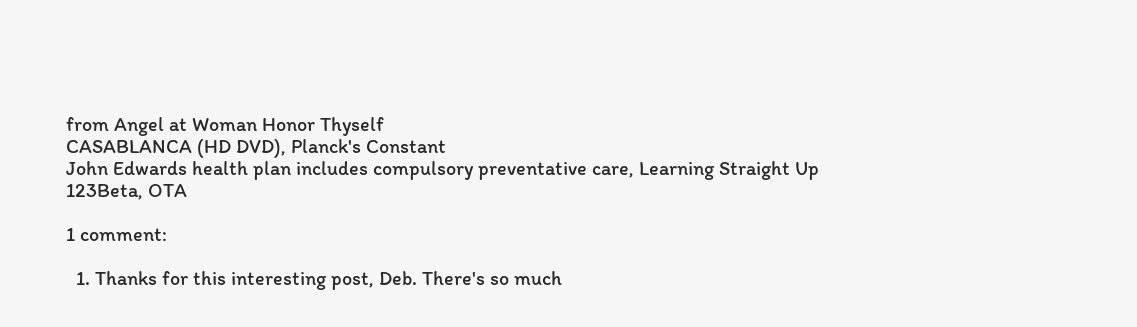from Angel at Woman Honor Thyself
CASABLANCA (HD DVD), Planck's Constant
John Edwards health plan includes compulsory preventative care, Learning Straight Up
123Beta, OTA

1 comment:

  1. Thanks for this interesting post, Deb. There's so much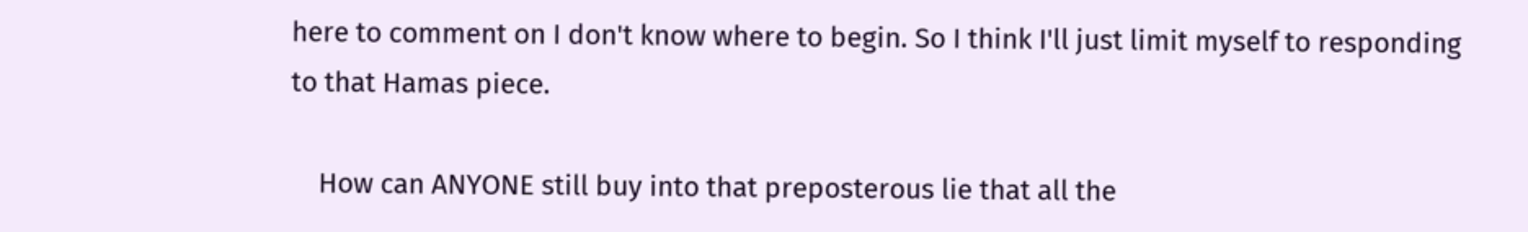here to comment on I don't know where to begin. So I think I'll just limit myself to responding to that Hamas piece.

    How can ANYONE still buy into that preposterous lie that all the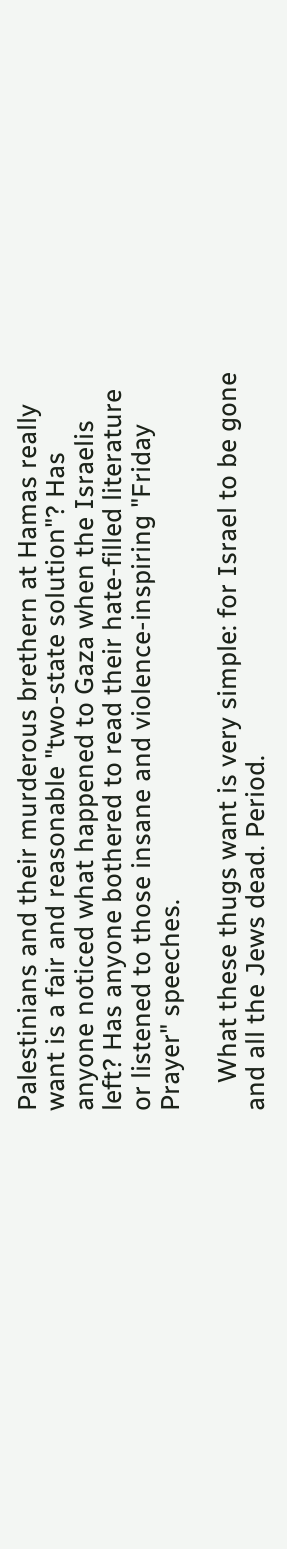Palestinians and their murderous brethern at Hamas really want is a fair and reasonable "two-state solution"? Has anyone noticed what happened to Gaza when the Israelis left? Has anyone bothered to read their hate-filled literature or listened to those insane and violence-inspiring "Friday Prayer" speeches.

    What these thugs want is very simple: for Israel to be gone and all the Jews dead. Period.